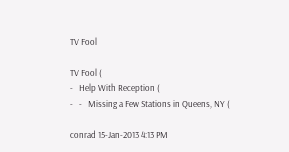TV Fool

TV Fool (
-   Help With Reception (
-   -   Missing a Few Stations in Queens, NY (

conrad 15-Jan-2013 4:13 PM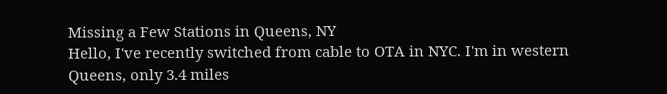Missing a Few Stations in Queens, NY
Hello, I've recently switched from cable to OTA in NYC. I'm in western Queens, only 3.4 miles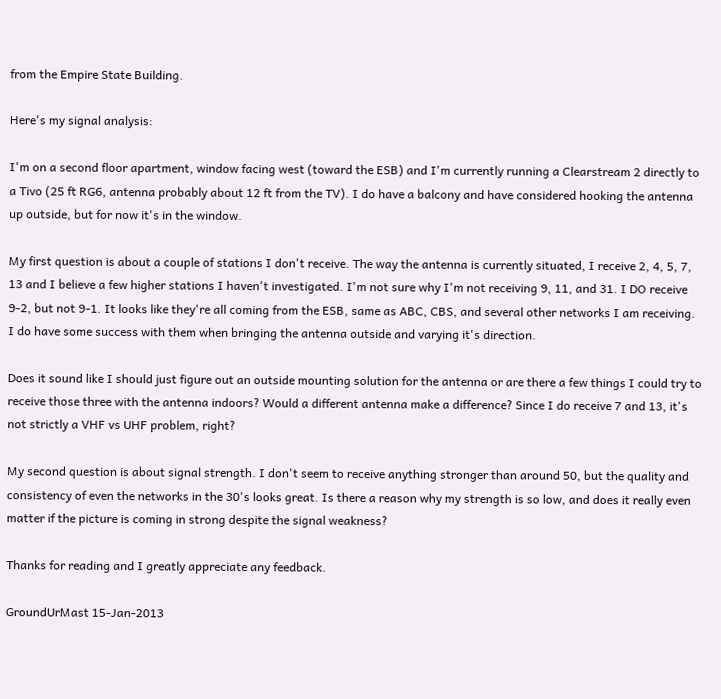from the Empire State Building.

Here's my signal analysis:

I'm on a second floor apartment, window facing west (toward the ESB) and I'm currently running a Clearstream 2 directly to a Tivo (25 ft RG6, antenna probably about 12 ft from the TV). I do have a balcony and have considered hooking the antenna up outside, but for now it's in the window.

My first question is about a couple of stations I don't receive. The way the antenna is currently situated, I receive 2, 4, 5, 7, 13 and I believe a few higher stations I haven't investigated. I'm not sure why I'm not receiving 9, 11, and 31. I DO receive 9-2, but not 9-1. It looks like they're all coming from the ESB, same as ABC, CBS, and several other networks I am receiving. I do have some success with them when bringing the antenna outside and varying it's direction.

Does it sound like I should just figure out an outside mounting solution for the antenna or are there a few things I could try to receive those three with the antenna indoors? Would a different antenna make a difference? Since I do receive 7 and 13, it's not strictly a VHF vs UHF problem, right?

My second question is about signal strength. I don't seem to receive anything stronger than around 50, but the quality and consistency of even the networks in the 30's looks great. Is there a reason why my strength is so low, and does it really even matter if the picture is coming in strong despite the signal weakness?

Thanks for reading and I greatly appreciate any feedback.

GroundUrMast 15-Jan-2013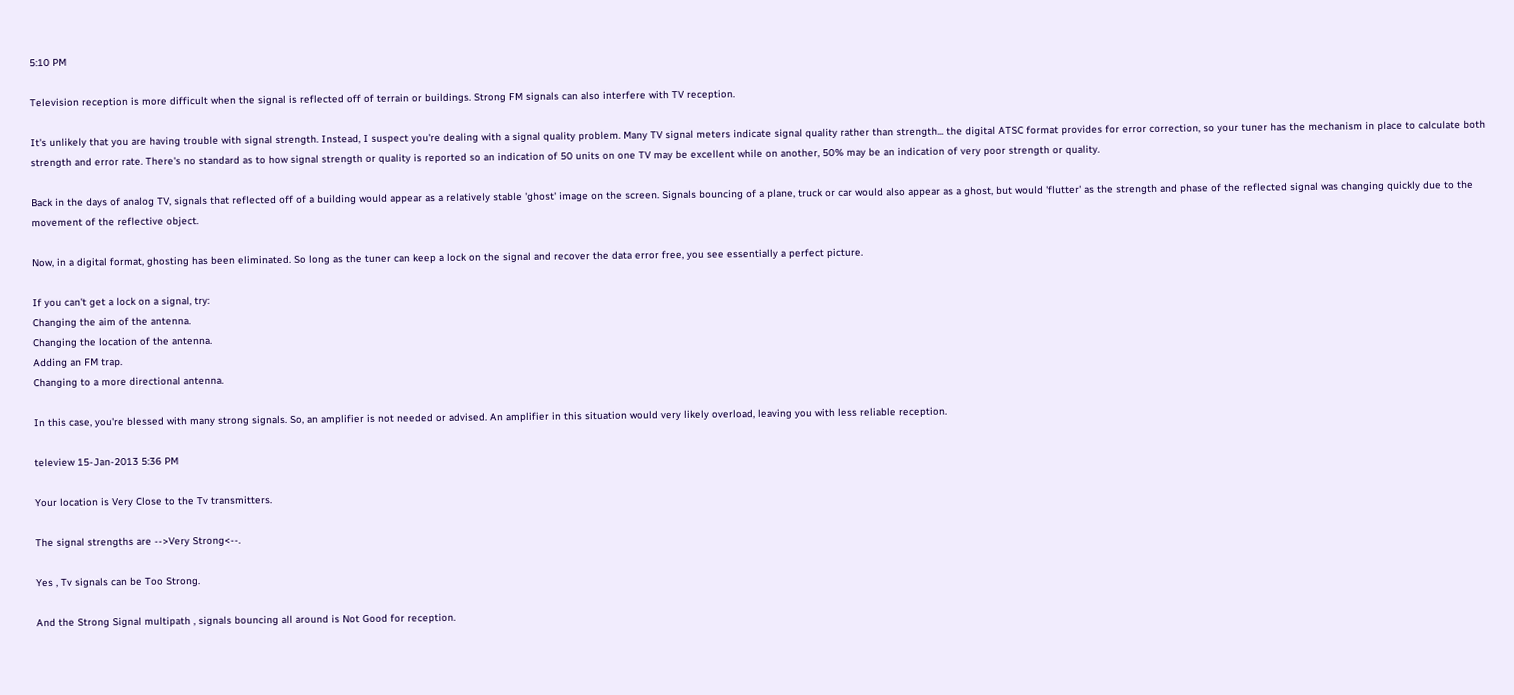5:10 PM

Television reception is more difficult when the signal is reflected off of terrain or buildings. Strong FM signals can also interfere with TV reception.

It's unlikely that you are having trouble with signal strength. Instead, I suspect you're dealing with a signal quality problem. Many TV signal meters indicate signal quality rather than strength... the digital ATSC format provides for error correction, so your tuner has the mechanism in place to calculate both strength and error rate. There's no standard as to how signal strength or quality is reported so an indication of 50 units on one TV may be excellent while on another, 50% may be an indication of very poor strength or quality.

Back in the days of analog TV, signals that reflected off of a building would appear as a relatively stable 'ghost' image on the screen. Signals bouncing of a plane, truck or car would also appear as a ghost, but would 'flutter' as the strength and phase of the reflected signal was changing quickly due to the movement of the reflective object.

Now, in a digital format, ghosting has been eliminated. So long as the tuner can keep a lock on the signal and recover the data error free, you see essentially a perfect picture.

If you can't get a lock on a signal, try:
Changing the aim of the antenna.
Changing the location of the antenna.
Adding an FM trap.
Changing to a more directional antenna.

In this case, you're blessed with many strong signals. So, an amplifier is not needed or advised. An amplifier in this situation would very likely overload, leaving you with less reliable reception.

teleview 15-Jan-2013 5:36 PM

Your location is Very Close to the Tv transmitters.

The signal strengths are -->Very Strong<--.

Yes , Tv signals can be Too Strong.

And the Strong Signal multipath , signals bouncing all around is Not Good for reception.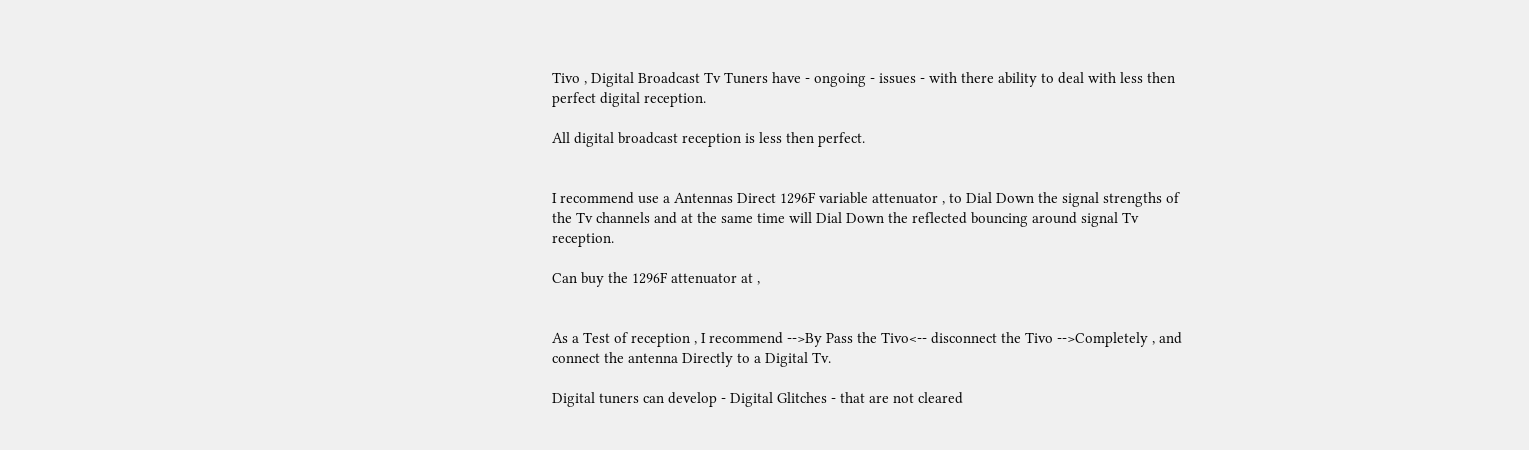Tivo , Digital Broadcast Tv Tuners have - ongoing - issues - with there ability to deal with less then perfect digital reception.

All digital broadcast reception is less then perfect.


I recommend use a Antennas Direct 1296F variable attenuator , to Dial Down the signal strengths of the Tv channels and at the same time will Dial Down the reflected bouncing around signal Tv reception.

Can buy the 1296F attenuator at ,


As a Test of reception , I recommend -->By Pass the Tivo<-- disconnect the Tivo -->Completely , and connect the antenna Directly to a Digital Tv.

Digital tuners can develop - Digital Glitches - that are not cleared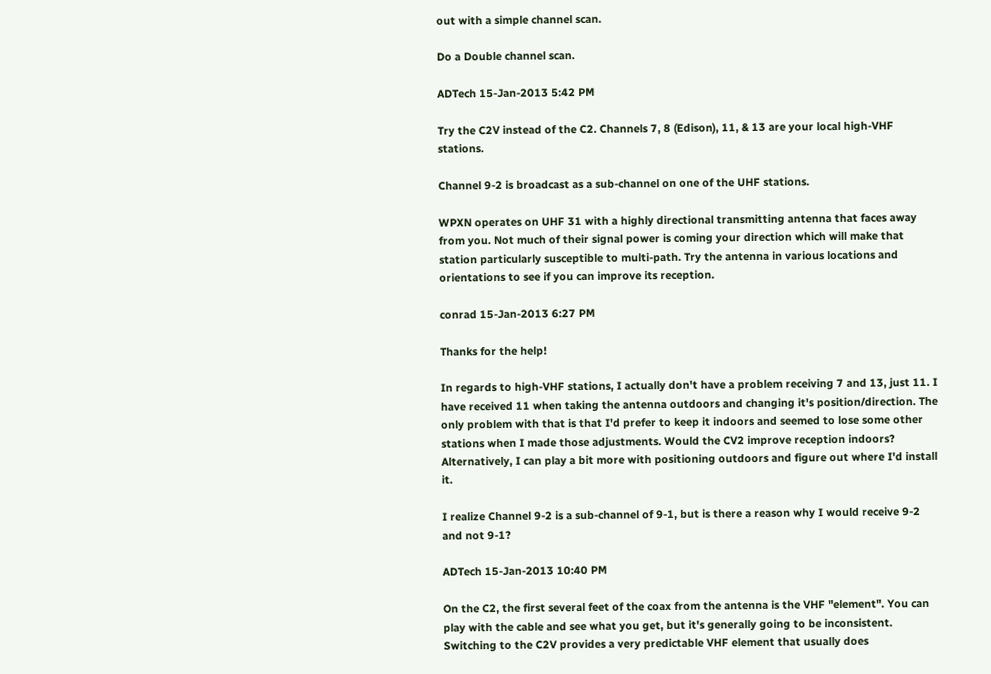out with a simple channel scan.

Do a Double channel scan.

ADTech 15-Jan-2013 5:42 PM

Try the C2V instead of the C2. Channels 7, 8 (Edison), 11, & 13 are your local high-VHF stations.

Channel 9-2 is broadcast as a sub-channel on one of the UHF stations.

WPXN operates on UHF 31 with a highly directional transmitting antenna that faces away from you. Not much of their signal power is coming your direction which will make that station particularly susceptible to multi-path. Try the antenna in various locations and orientations to see if you can improve its reception.

conrad 15-Jan-2013 6:27 PM

Thanks for the help!

In regards to high-VHF stations, I actually don't have a problem receiving 7 and 13, just 11. I have received 11 when taking the antenna outdoors and changing it's position/direction. The only problem with that is that I'd prefer to keep it indoors and seemed to lose some other stations when I made those adjustments. Would the CV2 improve reception indoors? Alternatively, I can play a bit more with positioning outdoors and figure out where I'd install it.

I realize Channel 9-2 is a sub-channel of 9-1, but is there a reason why I would receive 9-2 and not 9-1?

ADTech 15-Jan-2013 10:40 PM

On the C2, the first several feet of the coax from the antenna is the VHF "element". You can play with the cable and see what you get, but it's generally going to be inconsistent. Switching to the C2V provides a very predictable VHF element that usually does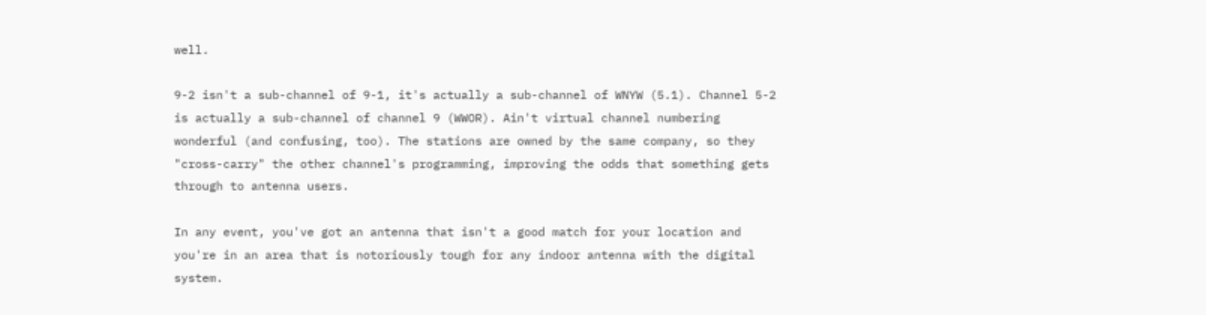well.

9-2 isn't a sub-channel of 9-1, it's actually a sub-channel of WNYW (5.1). Channel 5-2 is actually a sub-channel of channel 9 (WWOR). Ain't virtual channel numbering wonderful (and confusing, too). The stations are owned by the same company, so they "cross-carry" the other channel's programming, improving the odds that something gets through to antenna users.

In any event, you've got an antenna that isn't a good match for your location and you're in an area that is notoriously tough for any indoor antenna with the digital system.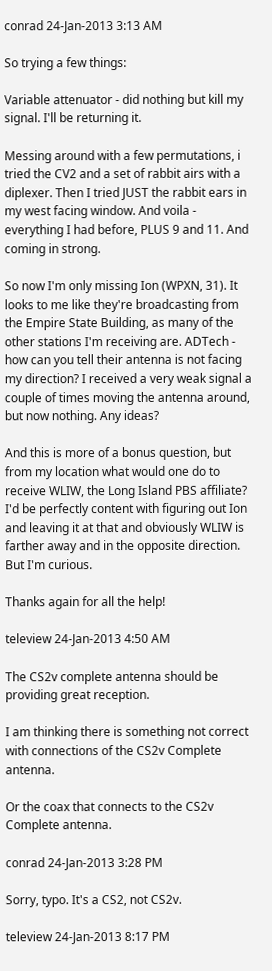conrad 24-Jan-2013 3:13 AM

So trying a few things:

Variable attenuator - did nothing but kill my signal. I'll be returning it.

Messing around with a few permutations, i tried the CV2 and a set of rabbit airs with a diplexer. Then I tried JUST the rabbit ears in my west facing window. And voila - everything I had before, PLUS 9 and 11. And coming in strong.

So now I'm only missing Ion (WPXN, 31). It looks to me like they're broadcasting from the Empire State Building, as many of the other stations I'm receiving are. ADTech - how can you tell their antenna is not facing my direction? I received a very weak signal a couple of times moving the antenna around, but now nothing. Any ideas?

And this is more of a bonus question, but from my location what would one do to receive WLIW, the Long Island PBS affiliate? I'd be perfectly content with figuring out Ion and leaving it at that and obviously WLIW is farther away and in the opposite direction. But I'm curious.

Thanks again for all the help!

teleview 24-Jan-2013 4:50 AM

The CS2v complete antenna should be providing great reception.

I am thinking there is something not correct with connections of the CS2v Complete antenna.

Or the coax that connects to the CS2v Complete antenna.

conrad 24-Jan-2013 3:28 PM

Sorry, typo. It's a CS2, not CS2v.

teleview 24-Jan-2013 8:17 PM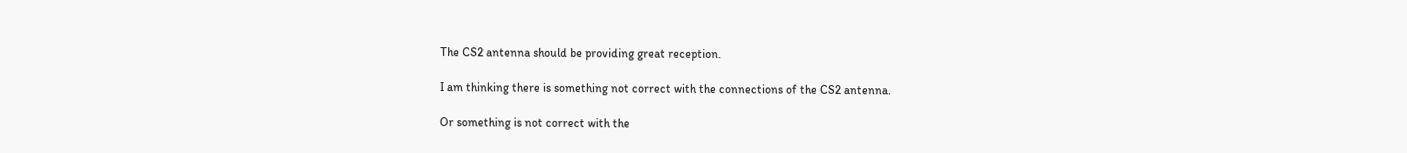The CS2 antenna should be providing great reception.

I am thinking there is something not correct with the connections of the CS2 antenna.

Or something is not correct with the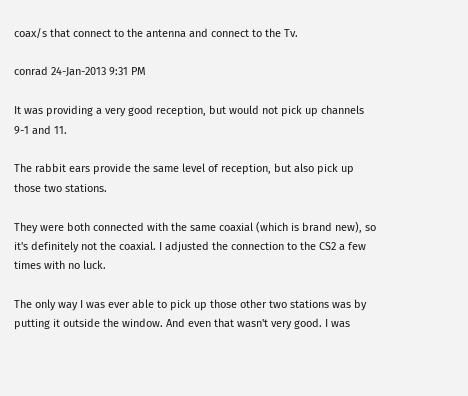coax/s that connect to the antenna and connect to the Tv.

conrad 24-Jan-2013 9:31 PM

It was providing a very good reception, but would not pick up channels 9-1 and 11.

The rabbit ears provide the same level of reception, but also pick up those two stations.

They were both connected with the same coaxial (which is brand new), so it's definitely not the coaxial. I adjusted the connection to the CS2 a few times with no luck.

The only way I was ever able to pick up those other two stations was by putting it outside the window. And even that wasn't very good. I was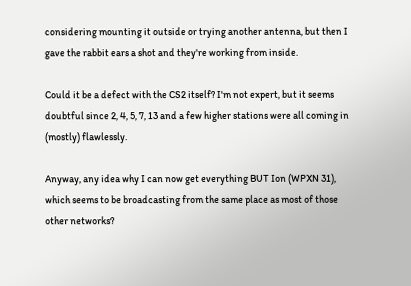considering mounting it outside or trying another antenna, but then I gave the rabbit ears a shot and they're working from inside.

Could it be a defect with the CS2 itself? I'm not expert, but it seems doubtful since 2, 4, 5, 7, 13 and a few higher stations were all coming in (mostly) flawlessly.

Anyway, any idea why I can now get everything BUT Ion (WPXN 31), which seems to be broadcasting from the same place as most of those other networks?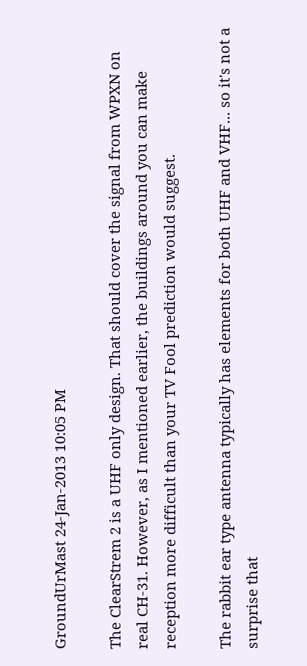GroundUrMast 24-Jan-2013 10:05 PM

The ClearStrem 2 is a UHF only design. That should cover the signal from WPXN on real CH-31. However, as I mentioned earlier, the buildings around you can make reception more difficult than your TV Fool prediction would suggest.

The rabbit ear type antenna typically has elements for both UHF and VHF... so it's not a surprise that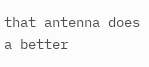that antenna does a better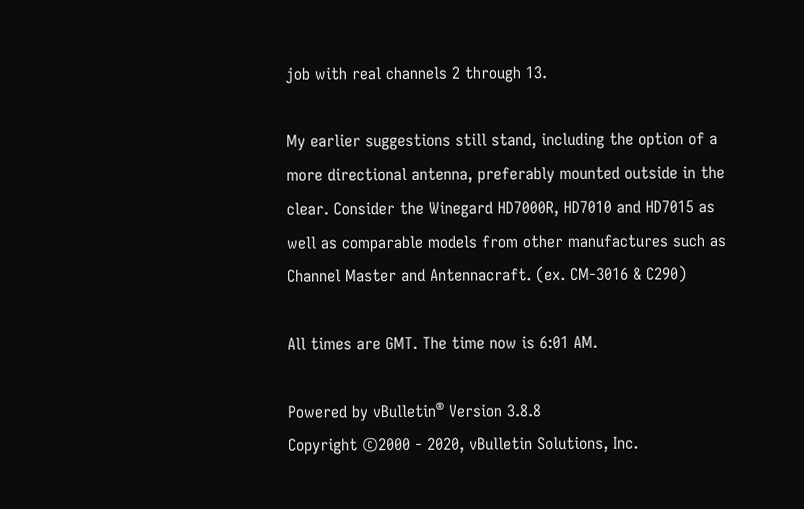job with real channels 2 through 13.

My earlier suggestions still stand, including the option of a more directional antenna, preferably mounted outside in the clear. Consider the Winegard HD7000R, HD7010 and HD7015 as well as comparable models from other manufactures such as Channel Master and Antennacraft. (ex. CM-3016 & C290)

All times are GMT. The time now is 6:01 AM.

Powered by vBulletin® Version 3.8.8
Copyright ©2000 - 2020, vBulletin Solutions, Inc.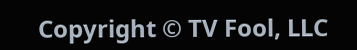Copyright © TV Fool, LLC